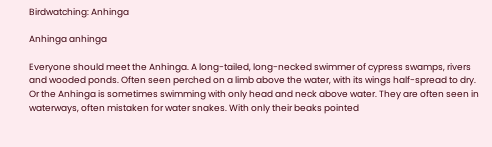Birdwatching: Anhinga

Anhinga anhinga

Everyone should meet the Anhinga. A long-tailed, long-necked swimmer of cypress swamps, rivers and wooded ponds. Often seen perched on a limb above the water, with its wings half-spread to dry. Or the Anhinga is sometimes swimming with only head and neck above water. They are often seen in waterways, often mistaken for water snakes. With only their beaks pointed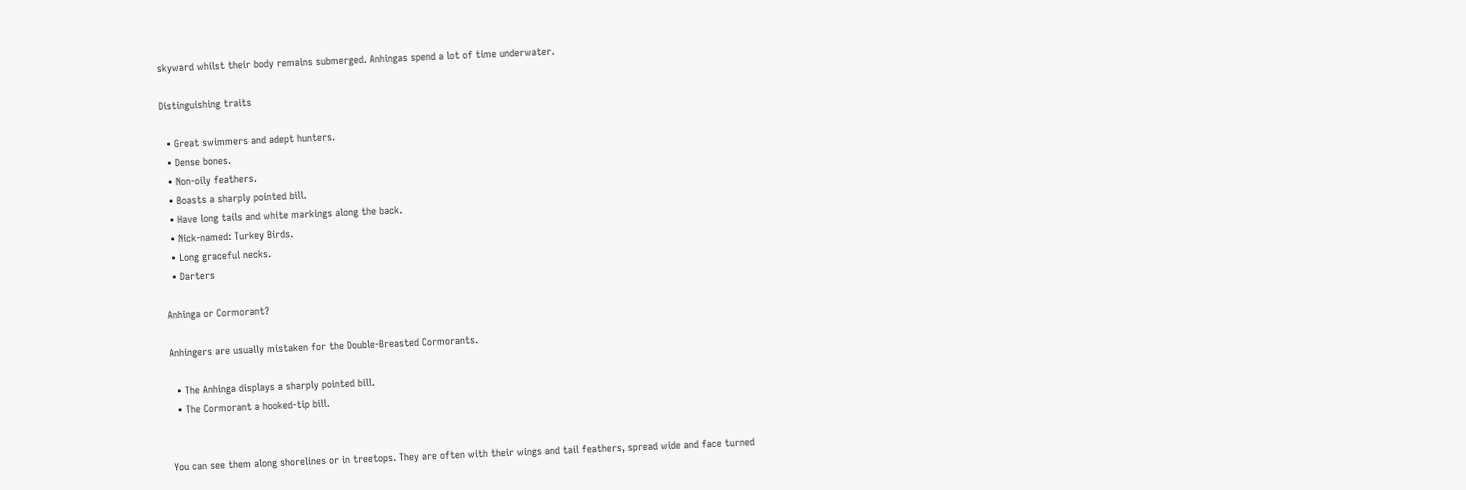skyward whilst their body remains submerged. Anhingas spend a lot of time underwater.

Distinguishing traits

  • Great swimmers and adept hunters.
  • Dense bones.
  • Non-oily feathers.
  • Boasts a sharply pointed bill.
  • Have long tails and white markings along the back.
  • Nick-named: Turkey Birds.
  • Long graceful necks.
  • Darters

Anhinga or Cormorant?

Anhingers are usually mistaken for the Double-Breasted Cormorants.

  • The Anhinga displays a sharply pointed bill.
  • The Cormorant a hooked-tip bill.


You can see them along shorelines or in treetops. They are often with their wings and tail feathers, spread wide and face turned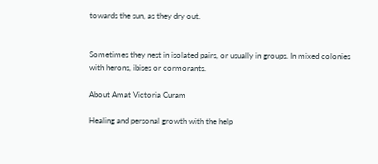towards the sun, as they dry out.


Sometimes they nest in isolated pairs, or usually in groups. In mixed colonies with herons, ibises or cormorants.

About Amat Victoria Curam

Healing and personal growth with the help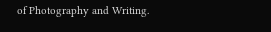of Photography and Writing.